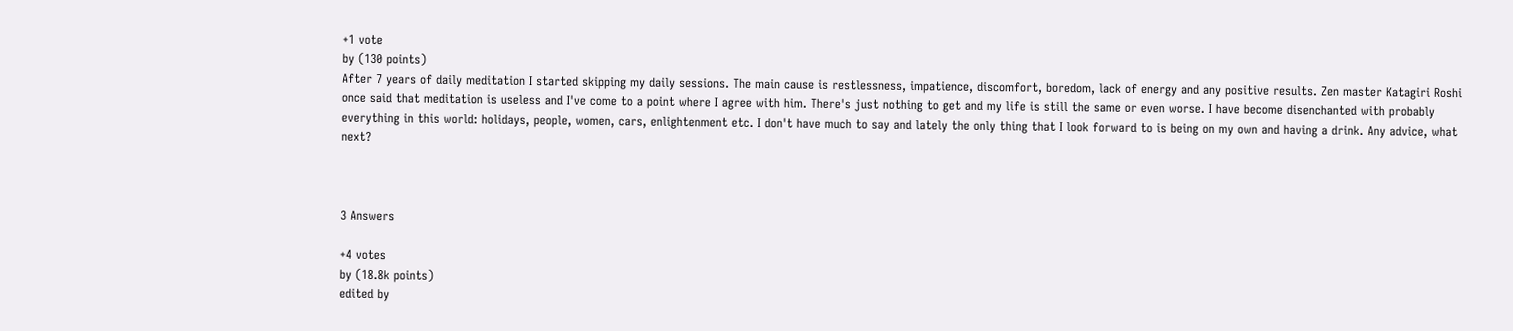+1 vote
by (130 points)
After 7 years of daily meditation I started skipping my daily sessions. The main cause is restlessness, impatience, discomfort, boredom, lack of energy and any positive results. Zen master Katagiri Roshi once said that meditation is useless and I've come to a point where I agree with him. There's just nothing to get and my life is still the same or even worse. I have become disenchanted with probably everything in this world: holidays, people, women, cars, enlightenment etc. I don't have much to say and lately the only thing that I look forward to is being on my own and having a drink. Any advice, what next?



3 Answers

+4 votes
by (18.8k points)
edited by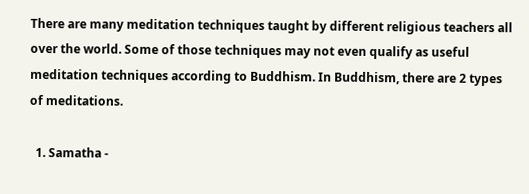There are many meditation techniques taught by different religious teachers all over the world. Some of those techniques may not even qualify as useful meditation techniques according to Buddhism. In Buddhism, there are 2 types of meditations.

  1. Samatha -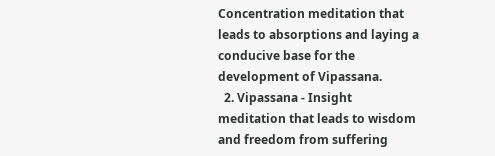Concentration meditation that leads to absorptions and laying a conducive base for the development of Vipassana.
  2. Vipassana - Insight meditation that leads to wisdom and freedom from suffering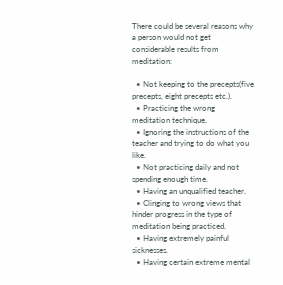There could be several reasons why a person would not get considerable results from meditation:

  • Not keeping to the precepts(five precepts, eight precepts etc.).
  • Practicing the wrong meditation technique.
  • Ignoring the instructions of the teacher and trying to do what you like.
  • Not practicing daily and not spending enough time.
  • Having an unqualified teacher.
  • Clinging to wrong views that hinder progress in the type of meditation being practiced.
  • Having extremely painful sicknesses.
  • Having certain extreme mental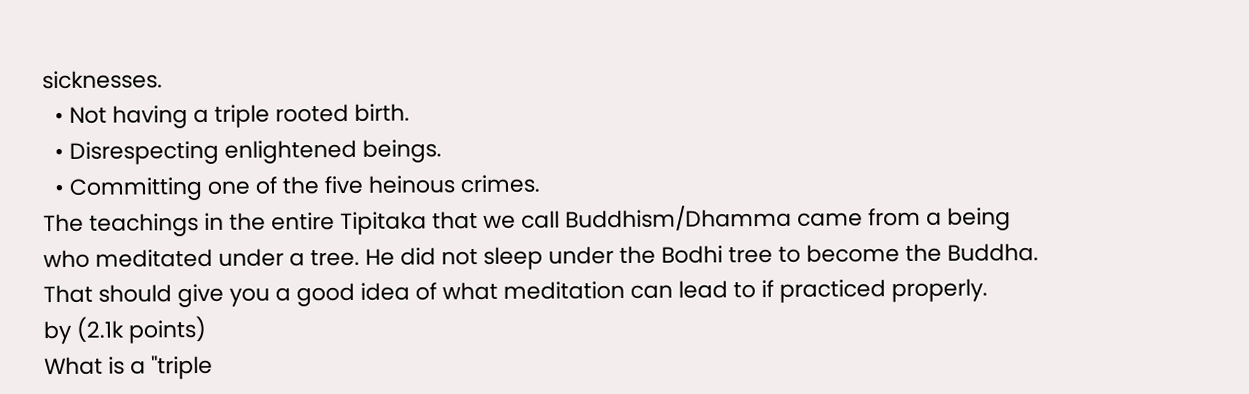sicknesses.
  • Not having a triple rooted birth.
  • Disrespecting enlightened beings.
  • Committing one of the five heinous crimes.
The teachings in the entire Tipitaka that we call Buddhism/Dhamma came from a being who meditated under a tree. He did not sleep under the Bodhi tree to become the Buddha. That should give you a good idea of what meditation can lead to if practiced properly.
by (2.1k points)
What is a "triple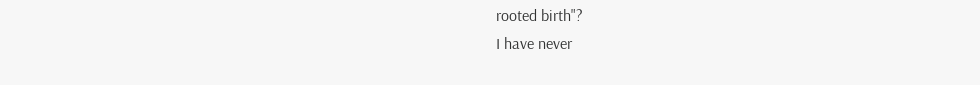rooted birth"?
I have never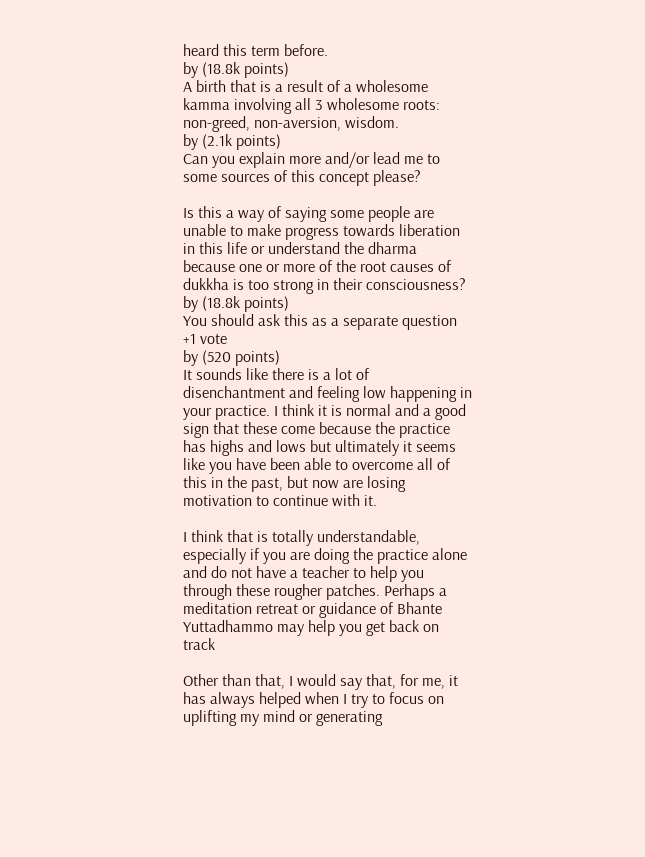heard this term before.
by (18.8k points)
A birth that is a result of a wholesome kamma involving all 3 wholesome roots: non-greed, non-aversion, wisdom.
by (2.1k points)
Can you explain more and/or lead me to some sources of this concept please?

Is this a way of saying some people are unable to make progress towards liberation in this life or understand the dharma because one or more of the root causes of dukkha is too strong in their consciousness?
by (18.8k points)
You should ask this as a separate question
+1 vote
by (520 points)
It sounds like there is a lot of disenchantment and feeling low happening in your practice. I think it is normal and a good sign that these come because the practice has highs and lows but ultimately it seems like you have been able to overcome all of this in the past, but now are losing motivation to continue with it.

I think that is totally understandable, especially if you are doing the practice alone and do not have a teacher to help you through these rougher patches. Perhaps a meditation retreat or guidance of Bhante Yuttadhammo may help you get back on track

Other than that, I would say that, for me, it has always helped when I try to focus on uplifting my mind or generating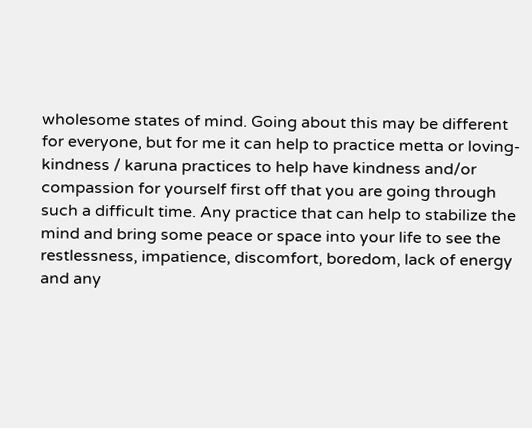wholesome states of mind. Going about this may be different for everyone, but for me it can help to practice metta or loving-kindness / karuna practices to help have kindness and/or compassion for yourself first off that you are going through such a difficult time. Any practice that can help to stabilize the mind and bring some peace or space into your life to see the restlessness, impatience, discomfort, boredom, lack of energy and any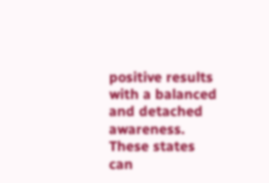positive results with a balanced and detached awareness. These states can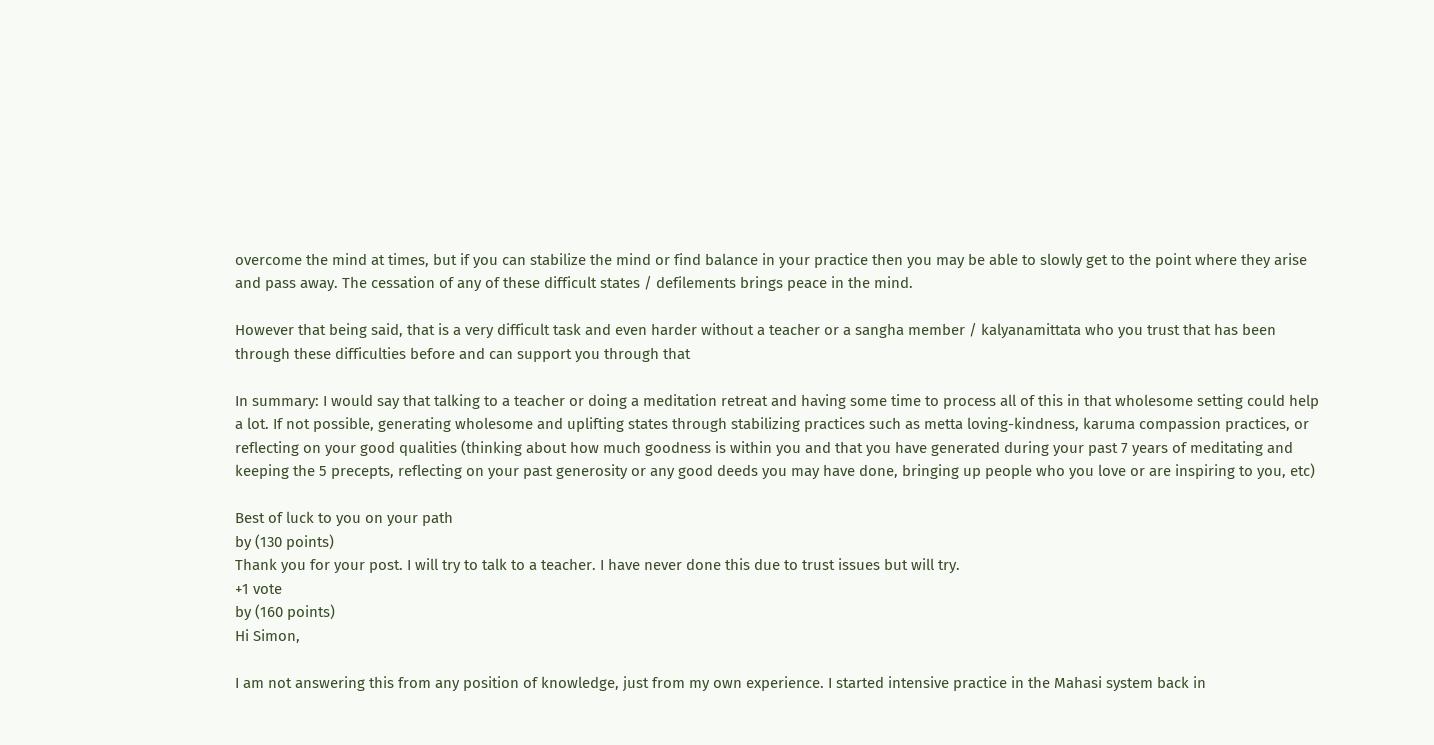overcome the mind at times, but if you can stabilize the mind or find balance in your practice then you may be able to slowly get to the point where they arise and pass away. The cessation of any of these difficult states / defilements brings peace in the mind.

However that being said, that is a very difficult task and even harder without a teacher or a sangha member / kalyanamittata who you trust that has been through these difficulties before and can support you through that

In summary: I would say that talking to a teacher or doing a meditation retreat and having some time to process all of this in that wholesome setting could help a lot. If not possible, generating wholesome and uplifting states through stabilizing practices such as metta loving-kindness, karuma compassion practices, or reflecting on your good qualities (thinking about how much goodness is within you and that you have generated during your past 7 years of meditating and keeping the 5 precepts, reflecting on your past generosity or any good deeds you may have done, bringing up people who you love or are inspiring to you, etc)

Best of luck to you on your path
by (130 points)
Thank you for your post. I will try to talk to a teacher. I have never done this due to trust issues but will try.
+1 vote
by (160 points)
Hi Simon,

I am not answering this from any position of knowledge, just from my own experience. I started intensive practice in the Mahasi system back in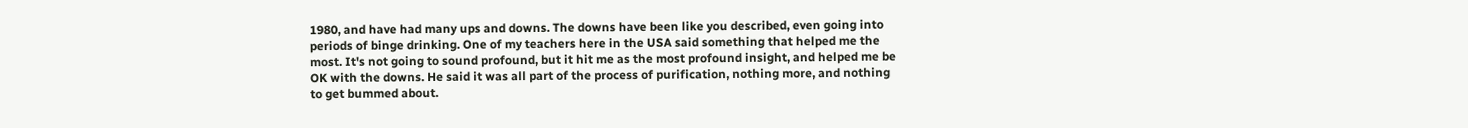1980, and have had many ups and downs. The downs have been like you described, even going into periods of binge drinking. One of my teachers here in the USA said something that helped me the most. It's not going to sound profound, but it hit me as the most profound insight, and helped me be OK with the downs. He said it was all part of the process of purification, nothing more, and nothing to get bummed about.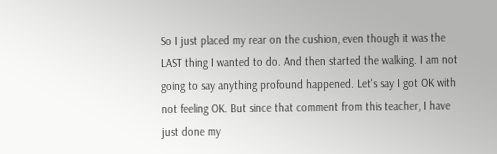So I just placed my rear on the cushion, even though it was the LAST thing I wanted to do. And then started the walking. I am not going to say anything profound happened. Let's say I got OK with not feeling OK. But since that comment from this teacher, I have just done my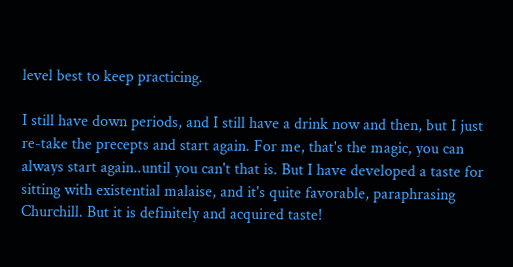level best to keep practicing.

I still have down periods, and I still have a drink now and then, but I just re-take the precepts and start again. For me, that's the magic, you can always start again..until you can't that is. But I have developed a taste for sitting with existential malaise, and it's quite favorable, paraphrasing Churchill. But it is definitely and acquired taste!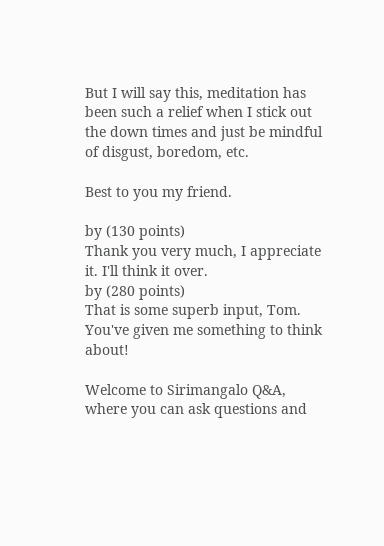But I will say this, meditation has been such a relief when I stick out the down times and just be mindful of disgust, boredom, etc.

Best to you my friend.

by (130 points)
Thank you very much, I appreciate it. I'll think it over.
by (280 points)
That is some superb input, Tom. You've given me something to think about!

Welcome to Sirimangalo Q&A, where you can ask questions and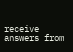receive answers from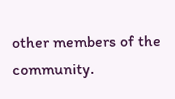other members of the community.